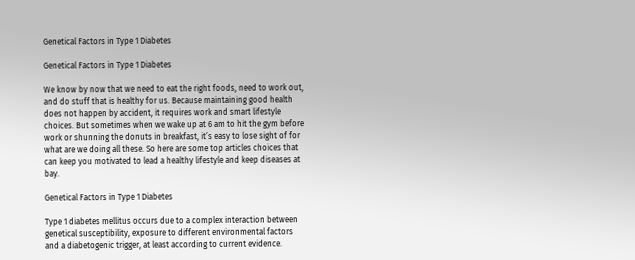Genetical Factors in Type 1 Diabetes

Genetical Factors in Type 1 Diabetes

We know by now that we need to eat the right foods, need to work out, and do stuff that is healthy for us. Because maintaining good health does not happen by accident, it requires work and smart lifestyle choices. But sometimes when we wake up at 6 am to hit the gym before work or shunning the donuts in breakfast, it’s easy to lose sight of for what are we doing all these. So here are some top articles choices that can keep you motivated to lead a healthy lifestyle and keep diseases at bay.

Genetical Factors in Type 1 Diabetes

Type 1 diabetes mellitus occurs due to a complex interaction between genetical susceptibility, exposure to different environmental factors and a diabetogenic trigger, at least according to current evidence.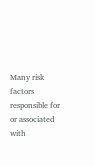Many risk factors responsible for or associated with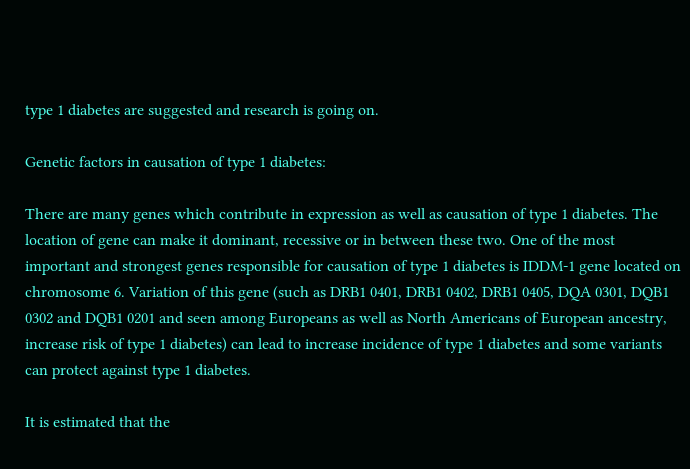type 1 diabetes are suggested and research is going on.

Genetic factors in causation of type 1 diabetes:

There are many genes which contribute in expression as well as causation of type 1 diabetes. The location of gene can make it dominant, recessive or in between these two. One of the most important and strongest genes responsible for causation of type 1 diabetes is IDDM-1 gene located on chromosome 6. Variation of this gene (such as DRB1 0401, DRB1 0402, DRB1 0405, DQA 0301, DQB1 0302 and DQB1 0201 and seen among Europeans as well as North Americans of European ancestry, increase risk of type 1 diabetes) can lead to increase incidence of type 1 diabetes and some variants can protect against type 1 diabetes.

It is estimated that the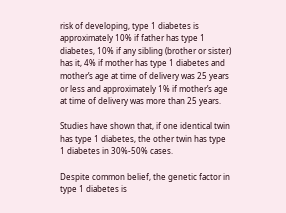risk of developing, type 1 diabetes is approximately 10% if father has type 1 diabetes, 10% if any sibling (brother or sister) has it, 4% if mother has type 1 diabetes and mother’s age at time of delivery was 25 years or less and approximately 1% if mother’s age at time of delivery was more than 25 years.

Studies have shown that, if one identical twin has type 1 diabetes, the other twin has type 1 diabetes in 30%-50% cases.

Despite common belief, the genetic factor in type 1 diabetes is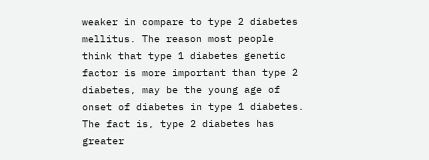weaker in compare to type 2 diabetes mellitus. The reason most people think that type 1 diabetes genetic factor is more important than type 2 diabetes, may be the young age of onset of diabetes in type 1 diabetes. The fact is, type 2 diabetes has greater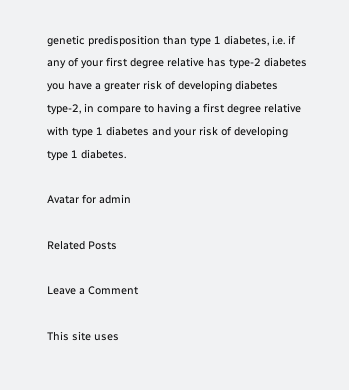genetic predisposition than type 1 diabetes, i.e. if any of your first degree relative has type-2 diabetes you have a greater risk of developing diabetes type-2, in compare to having a first degree relative with type 1 diabetes and your risk of developing type 1 diabetes.

Avatar for admin

Related Posts

Leave a Comment

This site uses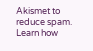Akismet to reduce spam. Learn how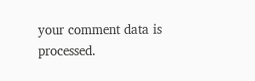your comment data is processed.